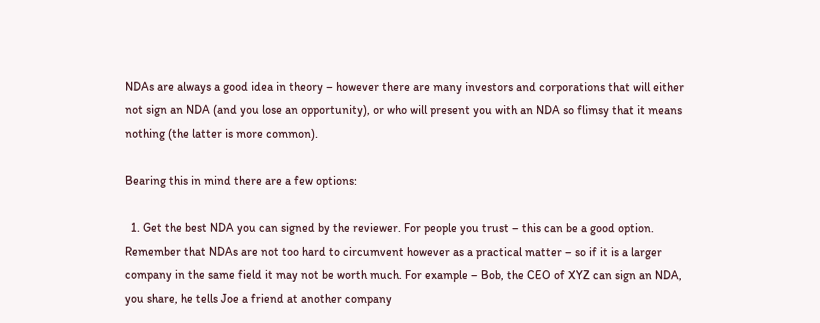NDAs are always a good idea in theory – however there are many investors and corporations that will either not sign an NDA (and you lose an opportunity), or who will present you with an NDA so flimsy that it means nothing (the latter is more common).

Bearing this in mind there are a few options:

  1. Get the best NDA you can signed by the reviewer. For people you trust – this can be a good option. Remember that NDAs are not too hard to circumvent however as a practical matter – so if it is a larger company in the same field it may not be worth much. For example – Bob, the CEO of XYZ can sign an NDA, you share, he tells Joe a friend at another company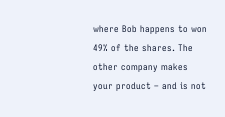where Bob happens to won 49% of the shares. The other company makes your product – and is not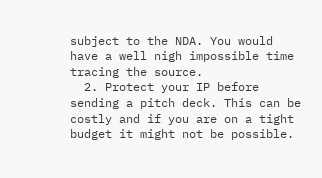subject to the NDA. You would have a well nigh impossible time tracing the source.
  2. Protect your IP before sending a pitch deck. This can be costly and if you are on a tight budget it might not be possible.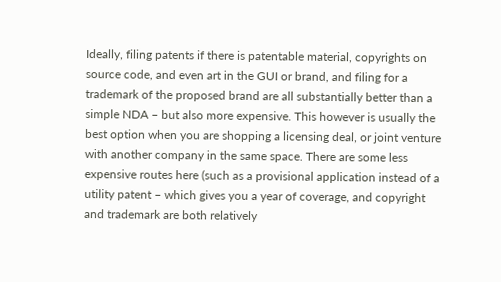Ideally, filing patents if there is patentable material, copyrights on source code, and even art in the GUI or brand, and filing for a trademark of the proposed brand are all substantially better than a simple NDA – but also more expensive. This however is usually the best option when you are shopping a licensing deal, or joint venture with another company in the same space. There are some less expensive routes here (such as a provisional application instead of a utility patent – which gives you a year of coverage, and copyright and trademark are both relatively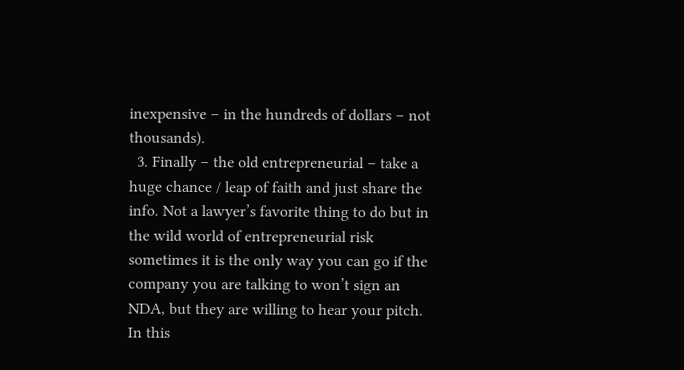inexpensive – in the hundreds of dollars – not thousands).
  3. Finally – the old entrepreneurial – take a huge chance / leap of faith and just share the info. Not a lawyer’s favorite thing to do but in the wild world of entrepreneurial risk sometimes it is the only way you can go if the company you are talking to won’t sign an NDA, but they are willing to hear your pitch. In this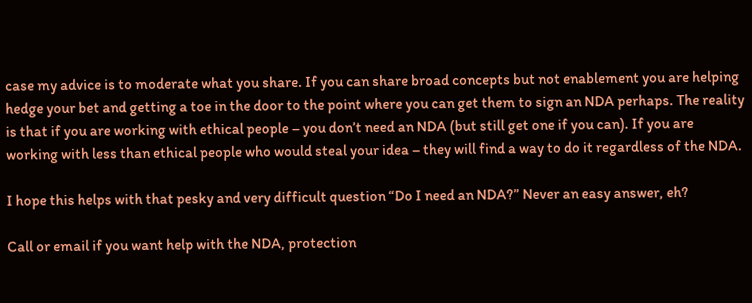case my advice is to moderate what you share. If you can share broad concepts but not enablement you are helping hedge your bet and getting a toe in the door to the point where you can get them to sign an NDA perhaps. The reality is that if you are working with ethical people – you don’t need an NDA (but still get one if you can). If you are working with less than ethical people who would steal your idea – they will find a way to do it regardless of the NDA.

I hope this helps with that pesky and very difficult question “Do I need an NDA?” Never an easy answer, eh?

Call or email if you want help with the NDA, protection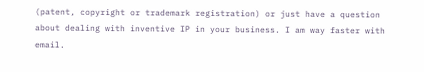(patent, copyright or trademark registration) or just have a question about dealing with inventive IP in your business. I am way faster with email.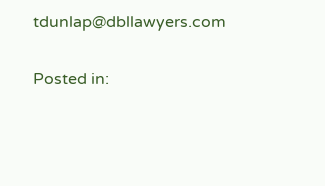tdunlap@dbllawyers.com

Posted in: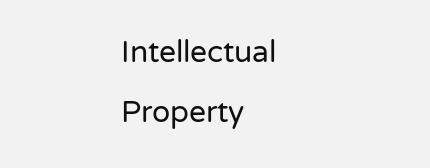Intellectual Property